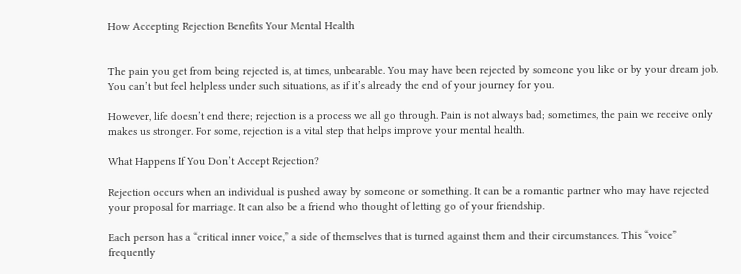How Accepting Rejection Benefits Your Mental Health


The pain you get from being rejected is, at times, unbearable. You may have been rejected by someone you like or by your dream job. You can’t but feel helpless under such situations, as if it’s already the end of your journey for you.

However, life doesn’t end there; rejection is a process we all go through. Pain is not always bad; sometimes, the pain we receive only makes us stronger. For some, rejection is a vital step that helps improve your mental health.

What Happens If You Don’t Accept Rejection?

Rejection occurs when an individual is pushed away by someone or something. It can be a romantic partner who may have rejected your proposal for marriage. It can also be a friend who thought of letting go of your friendship.

Each person has a “critical inner voice,” a side of themselves that is turned against them and their circumstances. This “voice” frequently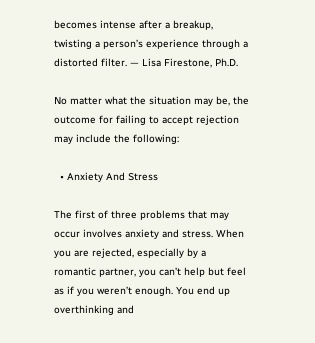becomes intense after a breakup, twisting a person’s experience through a distorted filter. — Lisa Firestone, Ph.D.

No matter what the situation may be, the outcome for failing to accept rejection may include the following:

  • Anxiety And Stress

The first of three problems that may occur involves anxiety and stress. When you are rejected, especially by a romantic partner, you can’t help but feel as if you weren’t enough. You end up overthinking and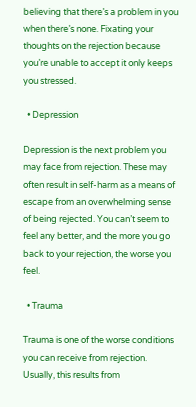believing that there’s a problem in you when there’s none. Fixating your thoughts on the rejection because you’re unable to accept it only keeps you stressed.

  • Depression

Depression is the next problem you may face from rejection. These may often result in self-harm as a means of escape from an overwhelming sense of being rejected. You can’t seem to feel any better, and the more you go back to your rejection, the worse you feel.

  • Trauma

Trauma is one of the worse conditions you can receive from rejection. Usually, this results from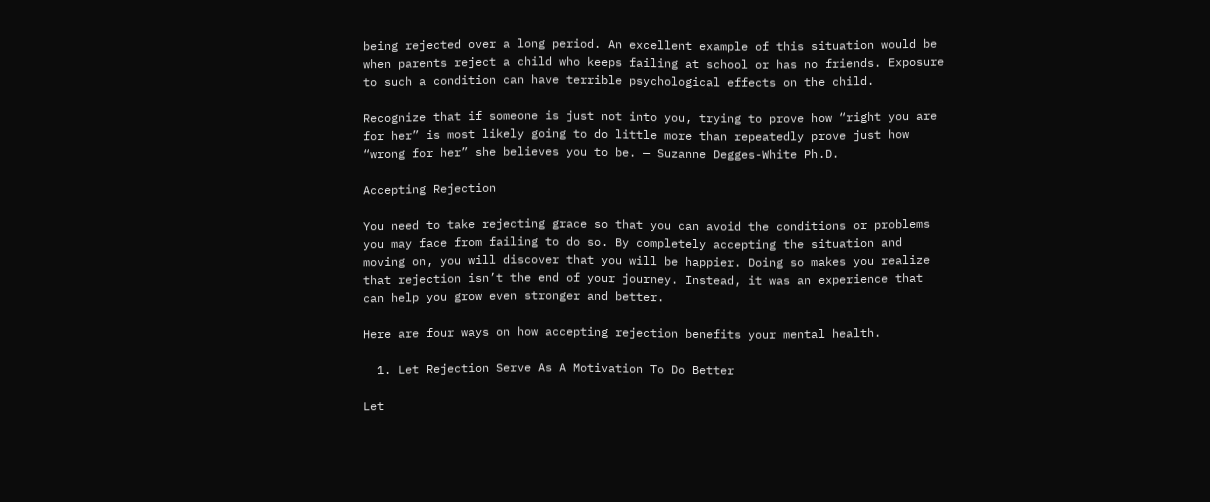being rejected over a long period. An excellent example of this situation would be when parents reject a child who keeps failing at school or has no friends. Exposure to such a condition can have terrible psychological effects on the child.

Recognize that if someone is just not into you, trying to prove how “right you are for her” is most likely going to do little more than repeatedly prove just how “wrong for her” she believes you to be. — Suzanne Degges-White Ph.D.

Accepting Rejection

You need to take rejecting grace so that you can avoid the conditions or problems you may face from failing to do so. By completely accepting the situation and moving on, you will discover that you will be happier. Doing so makes you realize that rejection isn’t the end of your journey. Instead, it was an experience that can help you grow even stronger and better.

Here are four ways on how accepting rejection benefits your mental health.

  1. Let Rejection Serve As A Motivation To Do Better

Let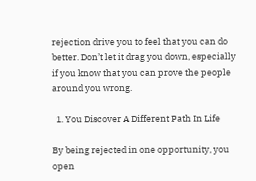rejection drive you to feel that you can do better. Don’t let it drag you down, especially if you know that you can prove the people around you wrong.

  1. You Discover A Different Path In Life

By being rejected in one opportunity, you open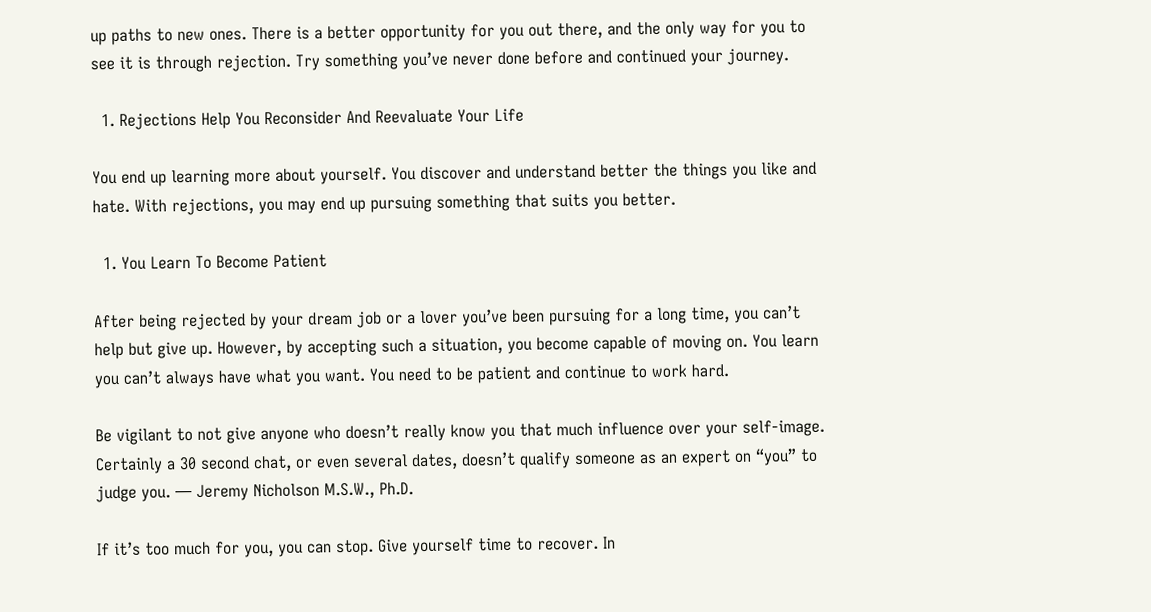up paths to new ones. There is a better opportunity for you out there, and the only way for you to see it is through rejection. Try something you’ve never done before and continued your journey.

  1. Rejections Help You Reconsider And Reevaluate Your Life

You end up learning more about yourself. You discover and understand better the things you like and hate. With rejections, you may end up pursuing something that suits you better.

  1. You Learn To Become Patient

After being rejected by your dream job or a lover you’ve been pursuing for a long time, you can’t help but give up. However, by accepting such a situation, you become capable of moving on. You learn you can’t always have what you want. You need to be patient and continue to work hard.

Be vigilant to not give anyone who doesn’t really know you that much influence over your self-image. Certainly a 30 second chat, or even several dates, doesn’t qualify someone as an expert on “you” to judge you. — Jeremy Nicholson M.S.W., Ph.D.

If it’s too much for you, you can stop. Give yourself time to recover. In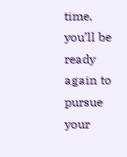time, you’ll be ready again to pursue your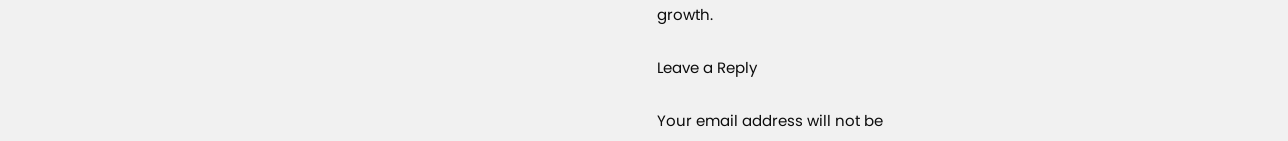growth.

Leave a Reply

Your email address will not be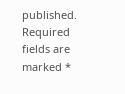published. Required fields are marked *